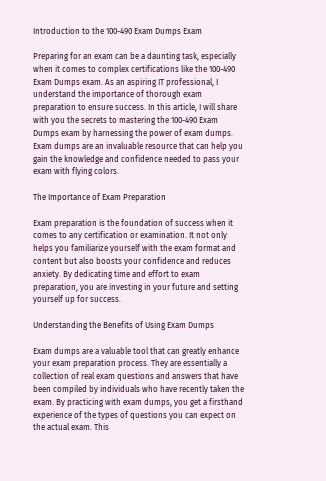Introduction to the 100-490 Exam Dumps Exam

Preparing for an exam can be a daunting task, especially when it comes to complex certifications like the 100-490 Exam Dumps exam. As an aspiring IT professional, I understand the importance of thorough exam preparation to ensure success. In this article, I will share with you the secrets to mastering the 100-490 Exam Dumps exam by harnessing the power of exam dumps. Exam dumps are an invaluable resource that can help you gain the knowledge and confidence needed to pass your exam with flying colors.

The Importance of Exam Preparation

Exam preparation is the foundation of success when it comes to any certification or examination. It not only helps you familiarize yourself with the exam format and content but also boosts your confidence and reduces anxiety. By dedicating time and effort to exam preparation, you are investing in your future and setting yourself up for success.

Understanding the Benefits of Using Exam Dumps

Exam dumps are a valuable tool that can greatly enhance your exam preparation process. They are essentially a collection of real exam questions and answers that have been compiled by individuals who have recently taken the exam. By practicing with exam dumps, you get a firsthand experience of the types of questions you can expect on the actual exam. This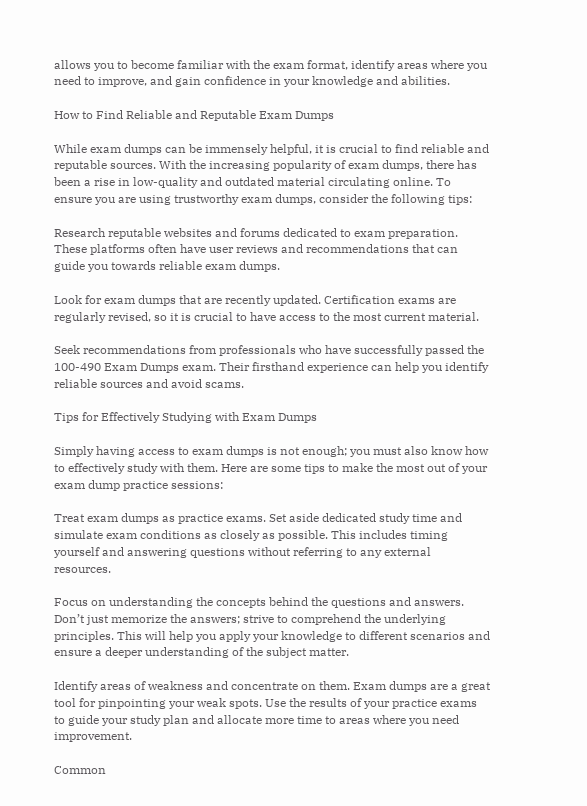allows you to become familiar with the exam format, identify areas where you need to improve, and gain confidence in your knowledge and abilities.

How to Find Reliable and Reputable Exam Dumps

While exam dumps can be immensely helpful, it is crucial to find reliable and reputable sources. With the increasing popularity of exam dumps, there has been a rise in low-quality and outdated material circulating online. To ensure you are using trustworthy exam dumps, consider the following tips:

Research reputable websites and forums dedicated to exam preparation. These platforms often have user reviews and recommendations that can guide you towards reliable exam dumps.

Look for exam dumps that are recently updated. Certification exams are regularly revised, so it is crucial to have access to the most current material.

Seek recommendations from professionals who have successfully passed the 100-490 Exam Dumps exam. Their firsthand experience can help you identify reliable sources and avoid scams.

Tips for Effectively Studying with Exam Dumps

Simply having access to exam dumps is not enough; you must also know how to effectively study with them. Here are some tips to make the most out of your exam dump practice sessions:

Treat exam dumps as practice exams. Set aside dedicated study time and simulate exam conditions as closely as possible. This includes timing yourself and answering questions without referring to any external resources.

Focus on understanding the concepts behind the questions and answers. Don’t just memorize the answers; strive to comprehend the underlying principles. This will help you apply your knowledge to different scenarios and ensure a deeper understanding of the subject matter.

Identify areas of weakness and concentrate on them. Exam dumps are a great tool for pinpointing your weak spots. Use the results of your practice exams to guide your study plan and allocate more time to areas where you need improvement.

Common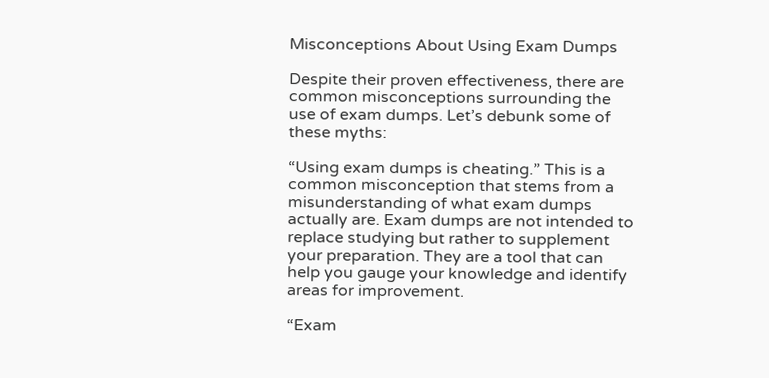Misconceptions About Using Exam Dumps

Despite their proven effectiveness, there are common misconceptions surrounding the use of exam dumps. Let’s debunk some of these myths:

“Using exam dumps is cheating.” This is a common misconception that stems from a misunderstanding of what exam dumps actually are. Exam dumps are not intended to replace studying but rather to supplement your preparation. They are a tool that can help you gauge your knowledge and identify areas for improvement.

“Exam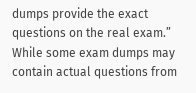dumps provide the exact questions on the real exam.” While some exam dumps may contain actual questions from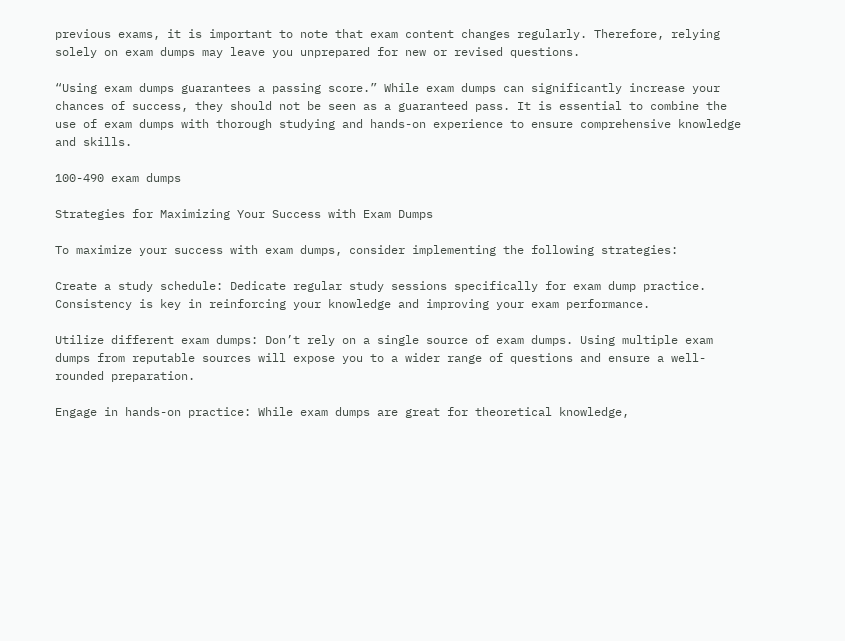previous exams, it is important to note that exam content changes regularly. Therefore, relying solely on exam dumps may leave you unprepared for new or revised questions.

“Using exam dumps guarantees a passing score.” While exam dumps can significantly increase your chances of success, they should not be seen as a guaranteed pass. It is essential to combine the use of exam dumps with thorough studying and hands-on experience to ensure comprehensive knowledge and skills.

100-490 exam dumps

Strategies for Maximizing Your Success with Exam Dumps

To maximize your success with exam dumps, consider implementing the following strategies:

Create a study schedule: Dedicate regular study sessions specifically for exam dump practice. Consistency is key in reinforcing your knowledge and improving your exam performance.

Utilize different exam dumps: Don’t rely on a single source of exam dumps. Using multiple exam dumps from reputable sources will expose you to a wider range of questions and ensure a well-rounded preparation.

Engage in hands-on practice: While exam dumps are great for theoretical knowledge,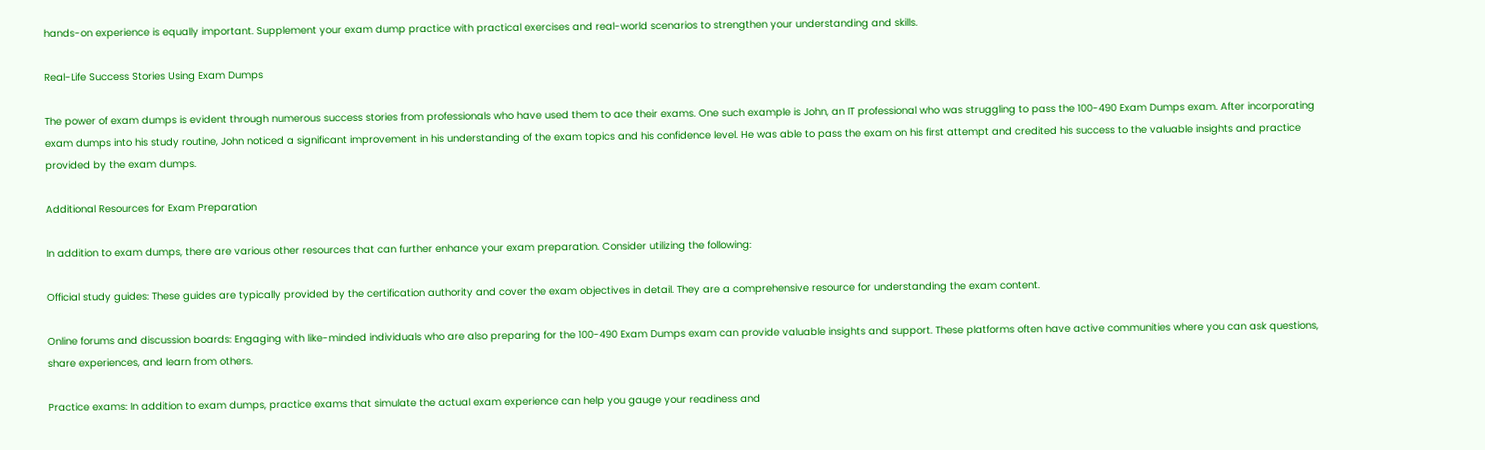hands-on experience is equally important. Supplement your exam dump practice with practical exercises and real-world scenarios to strengthen your understanding and skills.

Real-Life Success Stories Using Exam Dumps

The power of exam dumps is evident through numerous success stories from professionals who have used them to ace their exams. One such example is John, an IT professional who was struggling to pass the 100-490 Exam Dumps exam. After incorporating exam dumps into his study routine, John noticed a significant improvement in his understanding of the exam topics and his confidence level. He was able to pass the exam on his first attempt and credited his success to the valuable insights and practice provided by the exam dumps.

Additional Resources for Exam Preparation

In addition to exam dumps, there are various other resources that can further enhance your exam preparation. Consider utilizing the following:

Official study guides: These guides are typically provided by the certification authority and cover the exam objectives in detail. They are a comprehensive resource for understanding the exam content.

Online forums and discussion boards: Engaging with like-minded individuals who are also preparing for the 100-490 Exam Dumps exam can provide valuable insights and support. These platforms often have active communities where you can ask questions, share experiences, and learn from others.

Practice exams: In addition to exam dumps, practice exams that simulate the actual exam experience can help you gauge your readiness and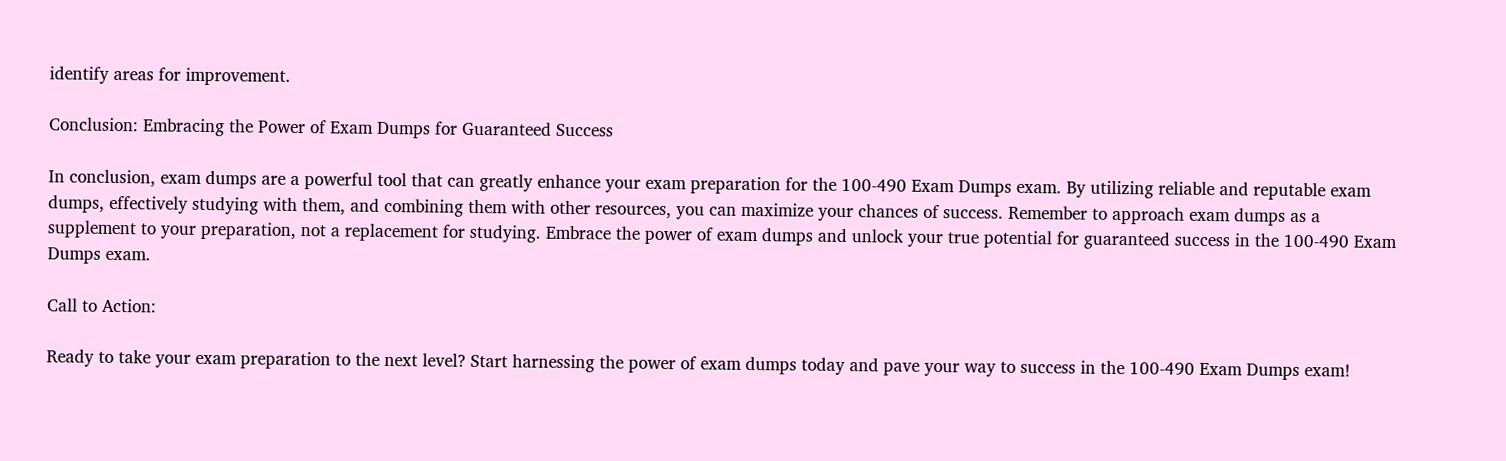identify areas for improvement.

Conclusion: Embracing the Power of Exam Dumps for Guaranteed Success

In conclusion, exam dumps are a powerful tool that can greatly enhance your exam preparation for the 100-490 Exam Dumps exam. By utilizing reliable and reputable exam dumps, effectively studying with them, and combining them with other resources, you can maximize your chances of success. Remember to approach exam dumps as a supplement to your preparation, not a replacement for studying. Embrace the power of exam dumps and unlock your true potential for guaranteed success in the 100-490 Exam Dumps exam.

Call to Action:

Ready to take your exam preparation to the next level? Start harnessing the power of exam dumps today and pave your way to success in the 100-490 Exam Dumps exam!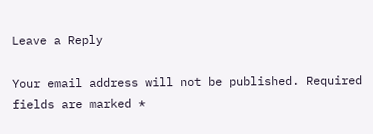Leave a Reply

Your email address will not be published. Required fields are marked *